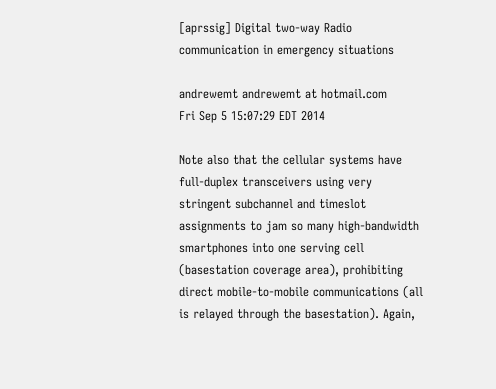[aprssig] Digital two-way Radio communication in emergency situations

andrewemt andrewemt at hotmail.com
Fri Sep 5 15:07:29 EDT 2014

Note also that the cellular systems have full-duplex transceivers using very stringent subchannel and timeslot assignments to jam so many high-bandwidth smartphones into one serving cell (basestation coverage area), prohibiting direct mobile-to-mobile communications (all is relayed through the basestation). Again,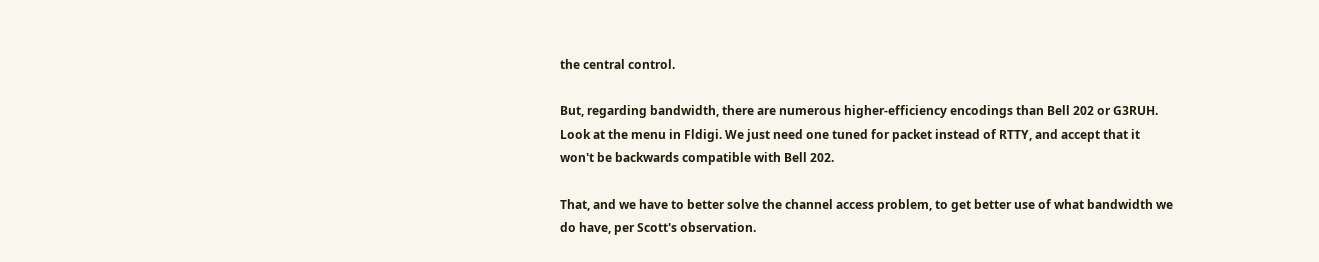the central control.

But, regarding bandwidth, there are numerous higher-efficiency encodings than Bell 202 or G3RUH. Look at the menu in Fldigi. We just need one tuned for packet instead of RTTY, and accept that it won't be backwards compatible with Bell 202.

That, and we have to better solve the channel access problem, to get better use of what bandwidth we do have, per Scott's observation.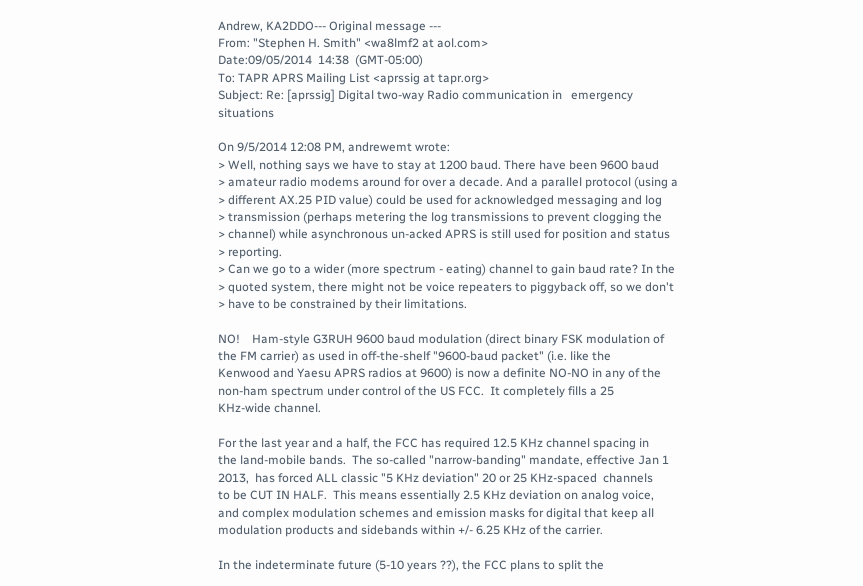Andrew, KA2DDO--- Original message ---
From: "Stephen H. Smith" <wa8lmf2 at aol.com>
Date:09/05/2014  14:38  (GMT-05:00)
To: TAPR APRS Mailing List <aprssig at tapr.org>
Subject: Re: [aprssig] Digital two-way Radio communication in   emergency       situations

On 9/5/2014 12:08 PM, andrewemt wrote:
> Well, nothing says we have to stay at 1200 baud. There have been 9600 baud
> amateur radio modems around for over a decade. And a parallel protocol (using a
> different AX.25 PID value) could be used for acknowledged messaging and log
> transmission (perhaps metering the log transmissions to prevent clogging the
> channel) while asynchronous un-acked APRS is still used for position and status
> reporting.
> Can we go to a wider (more spectrum - eating) channel to gain baud rate? In the
> quoted system, there might not be voice repeaters to piggyback off, so we don't
> have to be constrained by their limitations.

NO!    Ham-style G3RUH 9600 baud modulation (direct binary FSK modulation of
the FM carrier) as used in off-the-shelf "9600-baud packet" (i.e. like the
Kenwood and Yaesu APRS radios at 9600) is now a definite NO-NO in any of the
non-ham spectrum under control of the US FCC.  It completely fills a 25
KHz-wide channel.

For the last year and a half, the FCC has required 12.5 KHz channel spacing in
the land-mobile bands.  The so-called "narrow-banding" mandate, effective Jan 1
2013,  has forced ALL classic "5 KHz deviation" 20 or 25 KHz-spaced  channels
to be CUT IN HALF.  This means essentially 2.5 KHz deviation on analog voice,
and complex modulation schemes and emission masks for digital that keep all
modulation products and sidebands within +/- 6.25 KHz of the carrier.

In the indeterminate future (5-10 years ??), the FCC plans to split the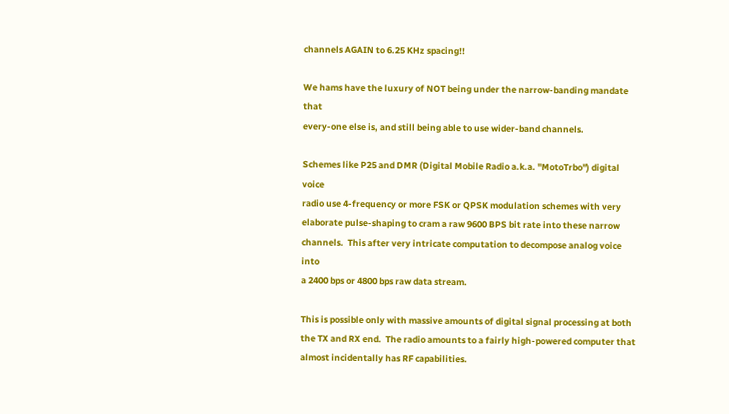channels AGAIN to 6.25 KHz spacing!!

We hams have the luxury of NOT being under the narrow-banding mandate that
every-one else is, and still being able to use wider-band channels.

Schemes like P25 and DMR (Digital Mobile Radio a.k.a. "MotoTrbo") digital voice
radio use 4-frequency or more FSK or QPSK modulation schemes with very
elaborate pulse-shaping to cram a raw 9600 BPS bit rate into these narrow
channels.  This after very intricate computation to decompose analog voice into
a 2400 bps or 4800 bps raw data stream.

This is possible only with massive amounts of digital signal processing at both
the TX and RX end.  The radio amounts to a fairly high-powered computer that
almost incidentally has RF capabilities.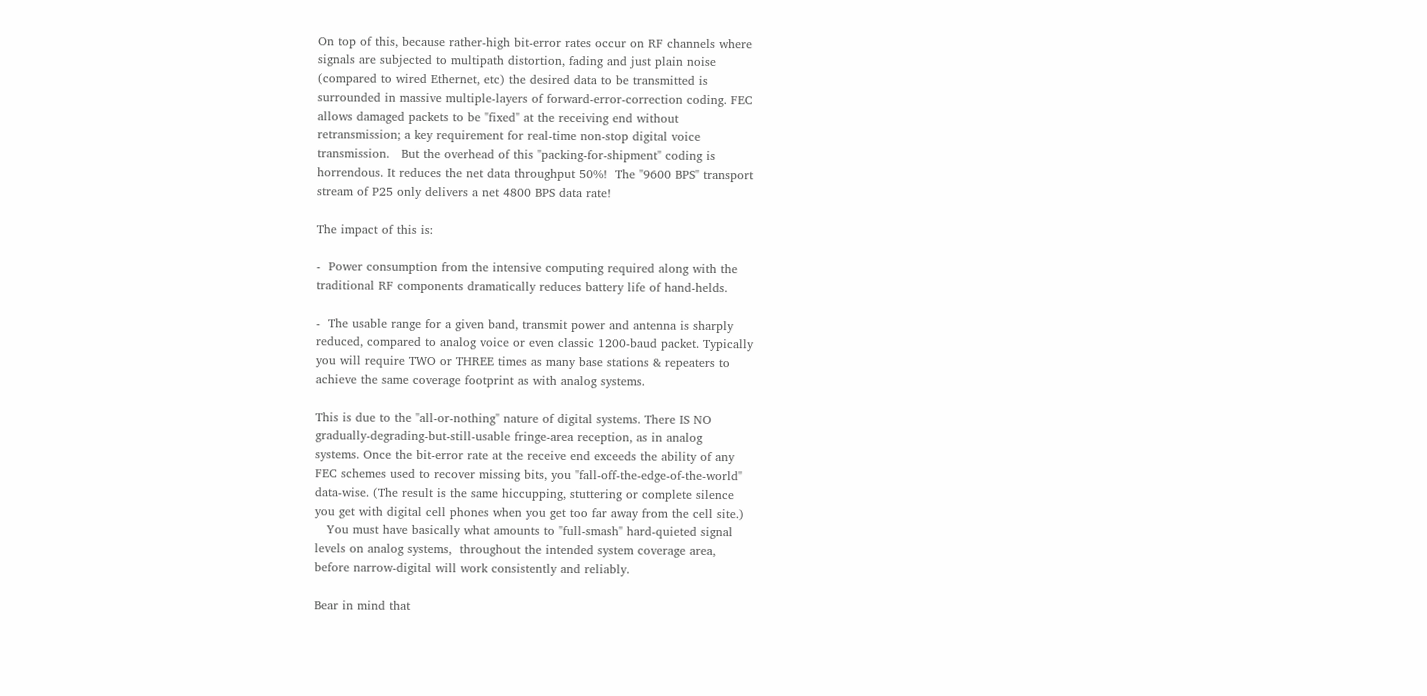On top of this, because rather-high bit-error rates occur on RF channels where
signals are subjected to multipath distortion, fading and just plain noise
(compared to wired Ethernet, etc) the desired data to be transmitted is
surrounded in massive multiple-layers of forward-error-correction coding. FEC
allows damaged packets to be "fixed" at the receiving end without
retransmission; a key requirement for real-time non-stop digital voice
transmission.   But the overhead of this "packing-for-shipment" coding is
horrendous. It reduces the net data throughput 50%!  The "9600 BPS" transport
stream of P25 only delivers a net 4800 BPS data rate!

The impact of this is:

-  Power consumption from the intensive computing required along with the
traditional RF components dramatically reduces battery life of hand-helds.

-  The usable range for a given band, transmit power and antenna is sharply
reduced, compared to analog voice or even classic 1200-baud packet. Typically
you will require TWO or THREE times as many base stations & repeaters to
achieve the same coverage footprint as with analog systems.

This is due to the "all-or-nothing" nature of digital systems. There IS NO
gradually-degrading-but-still-usable fringe-area reception, as in analog
systems. Once the bit-error rate at the receive end exceeds the ability of any
FEC schemes used to recover missing bits, you "fall-off-the-edge-of-the-world"
data-wise. (The result is the same hiccupping, stuttering or complete silence
you get with digital cell phones when you get too far away from the cell site.)
   You must have basically what amounts to "full-smash" hard-quieted signal
levels on analog systems,  throughout the intended system coverage area,
before narrow-digital will work consistently and reliably.

Bear in mind that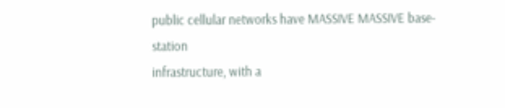public cellular networks have MASSIVE MASSIVE base-station
infrastructure, with a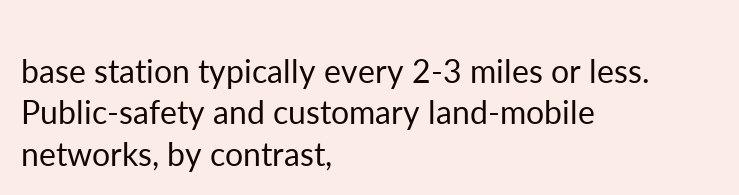base station typically every 2-3 miles or less.
Public-safety and customary land-mobile networks, by contrast,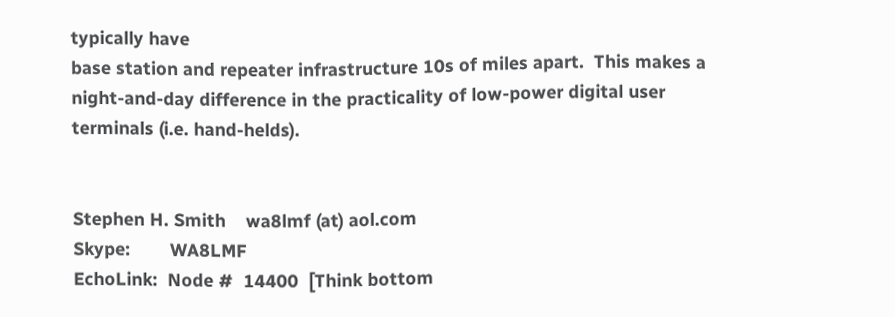typically have
base station and repeater infrastructure 10s of miles apart.  This makes a
night-and-day difference in the practicality of low-power digital user
terminals (i.e. hand-helds).


Stephen H. Smith    wa8lmf (at) aol.com
Skype:        WA8LMF
EchoLink:  Node #  14400  [Think bottom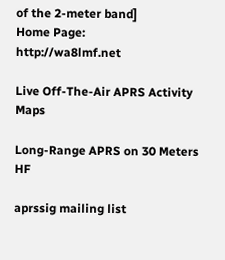of the 2-meter band]
Home Page:          http://wa8lmf.net

Live Off-The-Air APRS Activity Maps

Long-Range APRS on 30 Meters HF

aprssig mailing list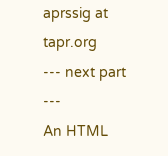aprssig at tapr.org
--- next part ---
An HTML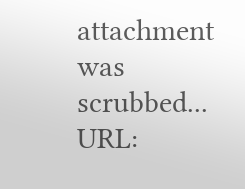attachment was scrubbed...
URL: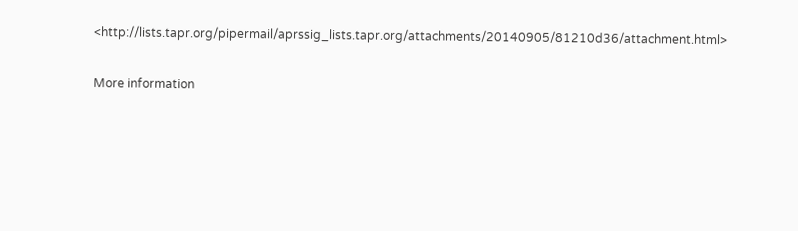<http://lists.tapr.org/pipermail/aprssig_lists.tapr.org/attachments/20140905/81210d36/attachment.html>

More information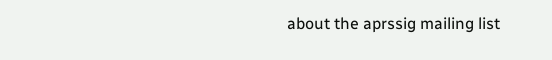about the aprssig mailing list